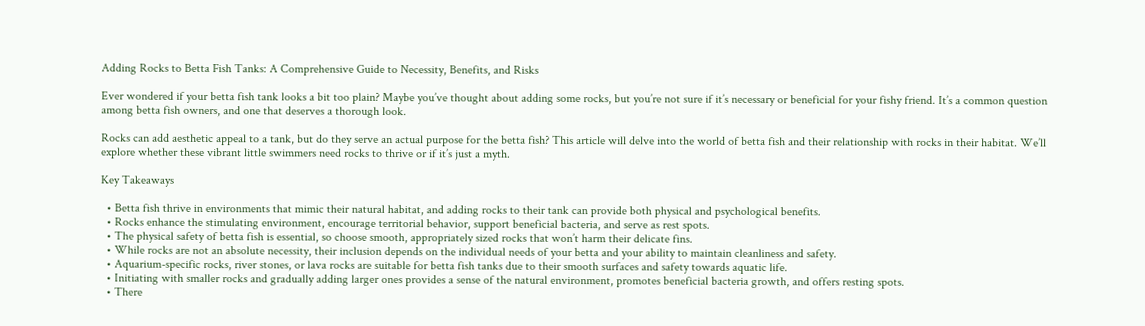Adding Rocks to Betta Fish Tanks: A Comprehensive Guide to Necessity, Benefits, and Risks

Ever wondered if your betta fish tank looks a bit too plain? Maybe you’ve thought about adding some rocks, but you’re not sure if it’s necessary or beneficial for your fishy friend. It’s a common question among betta fish owners, and one that deserves a thorough look.

Rocks can add aesthetic appeal to a tank, but do they serve an actual purpose for the betta fish? This article will delve into the world of betta fish and their relationship with rocks in their habitat. We’ll explore whether these vibrant little swimmers need rocks to thrive or if it’s just a myth.

Key Takeaways

  • Betta fish thrive in environments that mimic their natural habitat, and adding rocks to their tank can provide both physical and psychological benefits.
  • Rocks enhance the stimulating environment, encourage territorial behavior, support beneficial bacteria, and serve as rest spots.
  • The physical safety of betta fish is essential, so choose smooth, appropriately sized rocks that won’t harm their delicate fins.
  • While rocks are not an absolute necessity, their inclusion depends on the individual needs of your betta and your ability to maintain cleanliness and safety.
  • Aquarium-specific rocks, river stones, or lava rocks are suitable for betta fish tanks due to their smooth surfaces and safety towards aquatic life.
  • Initiating with smaller rocks and gradually adding larger ones provides a sense of the natural environment, promotes beneficial bacteria growth, and offers resting spots.
  • There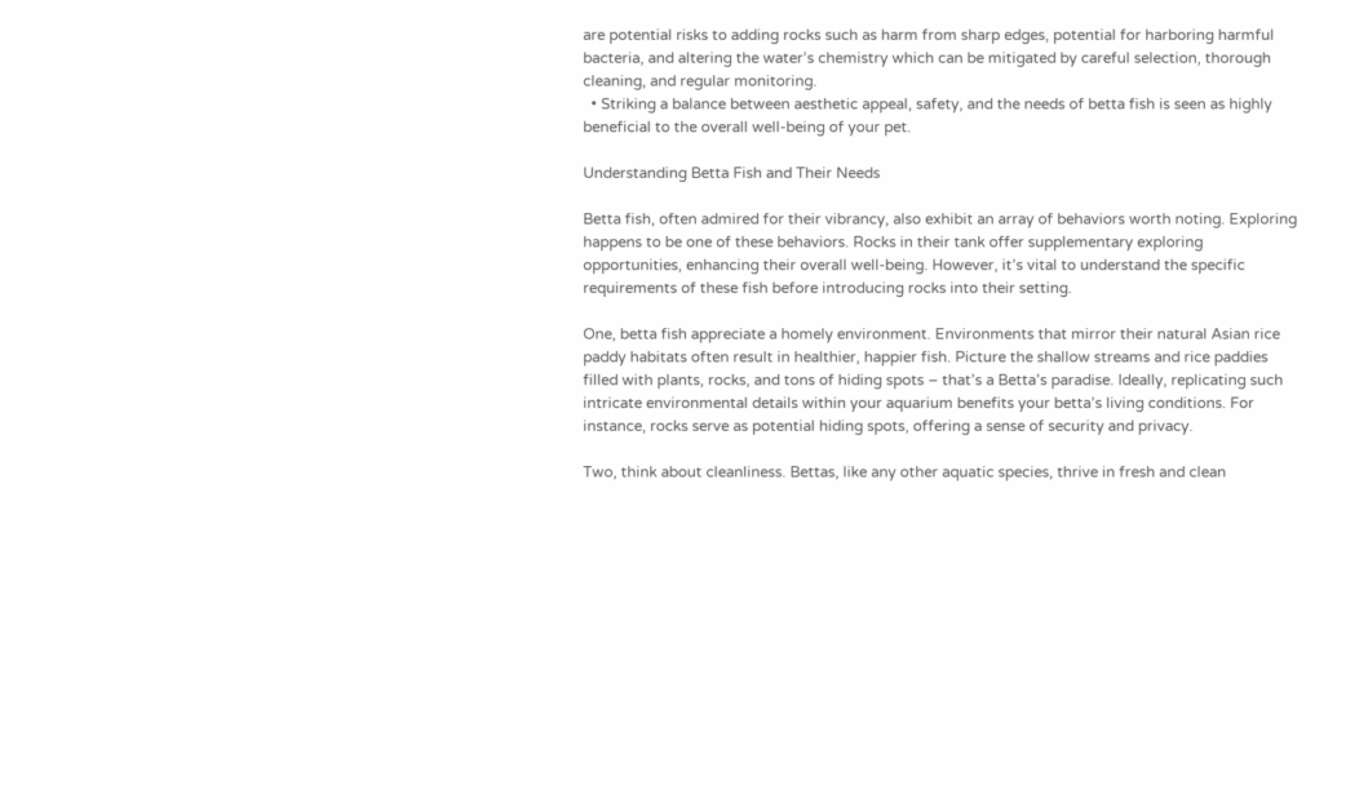are potential risks to adding rocks such as harm from sharp edges, potential for harboring harmful bacteria, and altering the water’s chemistry which can be mitigated by careful selection, thorough cleaning, and regular monitoring.
  • Striking a balance between aesthetic appeal, safety, and the needs of betta fish is seen as highly beneficial to the overall well-being of your pet.

Understanding Betta Fish and Their Needs

Betta fish, often admired for their vibrancy, also exhibit an array of behaviors worth noting. Exploring happens to be one of these behaviors. Rocks in their tank offer supplementary exploring opportunities, enhancing their overall well-being. However, it’s vital to understand the specific requirements of these fish before introducing rocks into their setting.

One, betta fish appreciate a homely environment. Environments that mirror their natural Asian rice paddy habitats often result in healthier, happier fish. Picture the shallow streams and rice paddies filled with plants, rocks, and tons of hiding spots – that’s a Betta’s paradise. Ideally, replicating such intricate environmental details within your aquarium benefits your betta’s living conditions. For instance, rocks serve as potential hiding spots, offering a sense of security and privacy.

Two, think about cleanliness. Bettas, like any other aquatic species, thrive in fresh and clean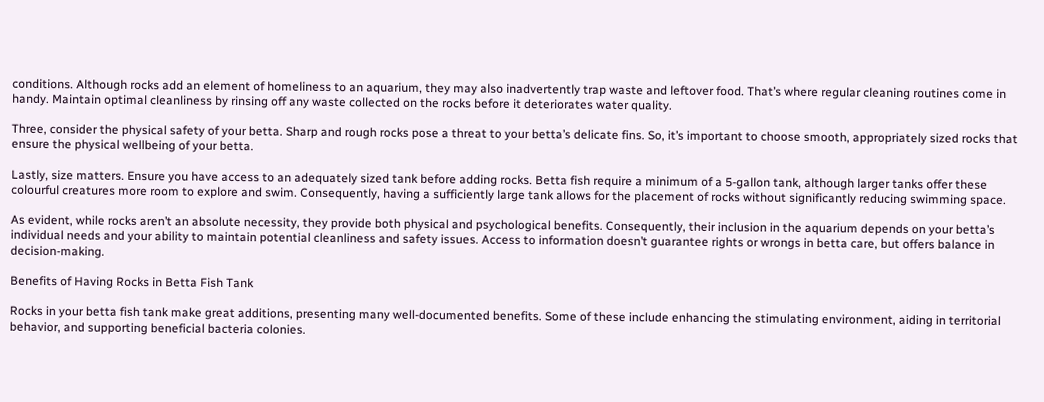conditions. Although rocks add an element of homeliness to an aquarium, they may also inadvertently trap waste and leftover food. That’s where regular cleaning routines come in handy. Maintain optimal cleanliness by rinsing off any waste collected on the rocks before it deteriorates water quality.

Three, consider the physical safety of your betta. Sharp and rough rocks pose a threat to your betta’s delicate fins. So, it’s important to choose smooth, appropriately sized rocks that ensure the physical wellbeing of your betta.

Lastly, size matters. Ensure you have access to an adequately sized tank before adding rocks. Betta fish require a minimum of a 5-gallon tank, although larger tanks offer these colourful creatures more room to explore and swim. Consequently, having a sufficiently large tank allows for the placement of rocks without significantly reducing swimming space.

As evident, while rocks aren’t an absolute necessity, they provide both physical and psychological benefits. Consequently, their inclusion in the aquarium depends on your betta’s individual needs and your ability to maintain potential cleanliness and safety issues. Access to information doesn’t guarantee rights or wrongs in betta care, but offers balance in decision-making.

Benefits of Having Rocks in Betta Fish Tank

Rocks in your betta fish tank make great additions, presenting many well-documented benefits. Some of these include enhancing the stimulating environment, aiding in territorial behavior, and supporting beneficial bacteria colonies.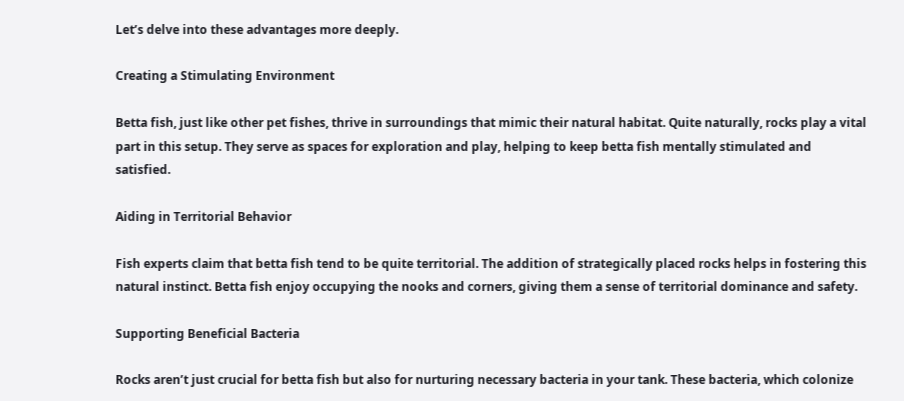Let’s delve into these advantages more deeply.

Creating a Stimulating Environment

Betta fish, just like other pet fishes, thrive in surroundings that mimic their natural habitat. Quite naturally, rocks play a vital part in this setup. They serve as spaces for exploration and play, helping to keep betta fish mentally stimulated and satisfied.

Aiding in Territorial Behavior

Fish experts claim that betta fish tend to be quite territorial. The addition of strategically placed rocks helps in fostering this natural instinct. Betta fish enjoy occupying the nooks and corners, giving them a sense of territorial dominance and safety.

Supporting Beneficial Bacteria

Rocks aren’t just crucial for betta fish but also for nurturing necessary bacteria in your tank. These bacteria, which colonize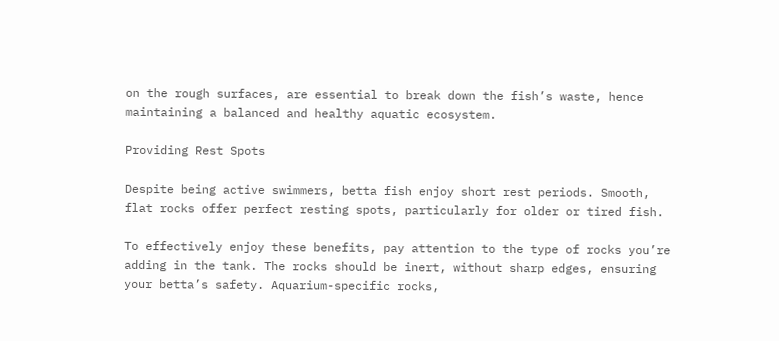on the rough surfaces, are essential to break down the fish’s waste, hence maintaining a balanced and healthy aquatic ecosystem.

Providing Rest Spots

Despite being active swimmers, betta fish enjoy short rest periods. Smooth, flat rocks offer perfect resting spots, particularly for older or tired fish.

To effectively enjoy these benefits, pay attention to the type of rocks you’re adding in the tank. The rocks should be inert, without sharp edges, ensuring your betta’s safety. Aquarium-specific rocks,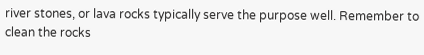river stones, or lava rocks typically serve the purpose well. Remember to clean the rocks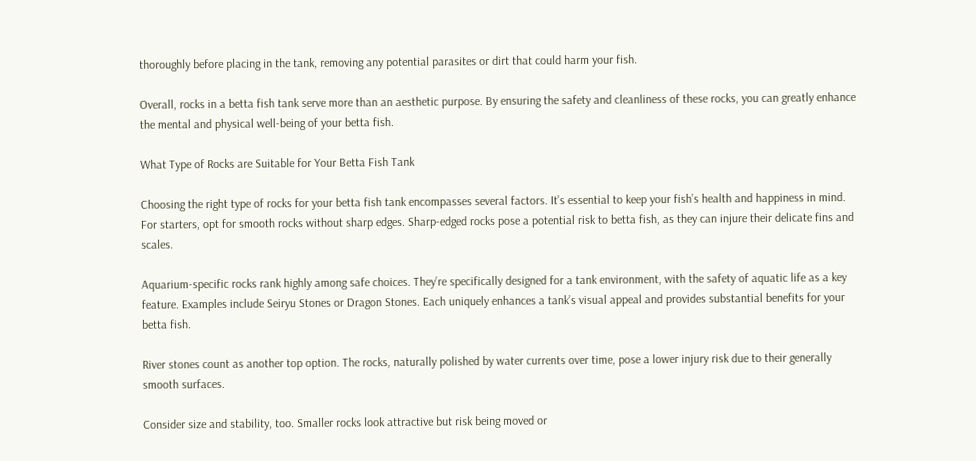thoroughly before placing in the tank, removing any potential parasites or dirt that could harm your fish.

Overall, rocks in a betta fish tank serve more than an aesthetic purpose. By ensuring the safety and cleanliness of these rocks, you can greatly enhance the mental and physical well-being of your betta fish.

What Type of Rocks are Suitable for Your Betta Fish Tank

Choosing the right type of rocks for your betta fish tank encompasses several factors. It’s essential to keep your fish’s health and happiness in mind. For starters, opt for smooth rocks without sharp edges. Sharp-edged rocks pose a potential risk to betta fish, as they can injure their delicate fins and scales.

Aquarium-specific rocks rank highly among safe choices. They’re specifically designed for a tank environment, with the safety of aquatic life as a key feature. Examples include Seiryu Stones or Dragon Stones. Each uniquely enhances a tank’s visual appeal and provides substantial benefits for your betta fish.

River stones count as another top option. The rocks, naturally polished by water currents over time, pose a lower injury risk due to their generally smooth surfaces.

Consider size and stability, too. Smaller rocks look attractive but risk being moved or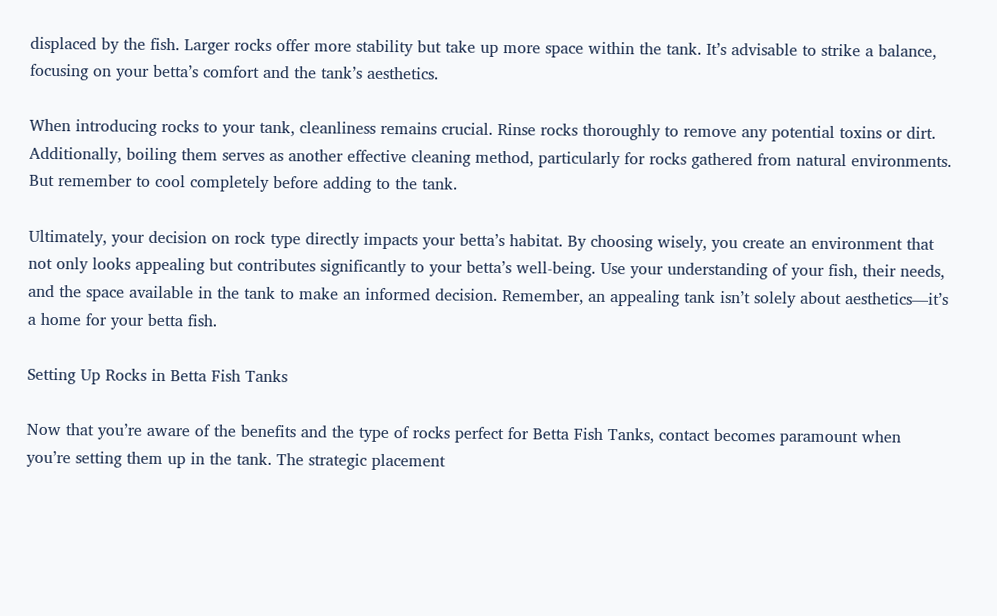displaced by the fish. Larger rocks offer more stability but take up more space within the tank. It’s advisable to strike a balance, focusing on your betta’s comfort and the tank’s aesthetics.

When introducing rocks to your tank, cleanliness remains crucial. Rinse rocks thoroughly to remove any potential toxins or dirt. Additionally, boiling them serves as another effective cleaning method, particularly for rocks gathered from natural environments. But remember to cool completely before adding to the tank.

Ultimately, your decision on rock type directly impacts your betta’s habitat. By choosing wisely, you create an environment that not only looks appealing but contributes significantly to your betta’s well-being. Use your understanding of your fish, their needs, and the space available in the tank to make an informed decision. Remember, an appealing tank isn’t solely about aesthetics—it’s a home for your betta fish.

Setting Up Rocks in Betta Fish Tanks

Now that you’re aware of the benefits and the type of rocks perfect for Betta Fish Tanks, contact becomes paramount when you’re setting them up in the tank. The strategic placement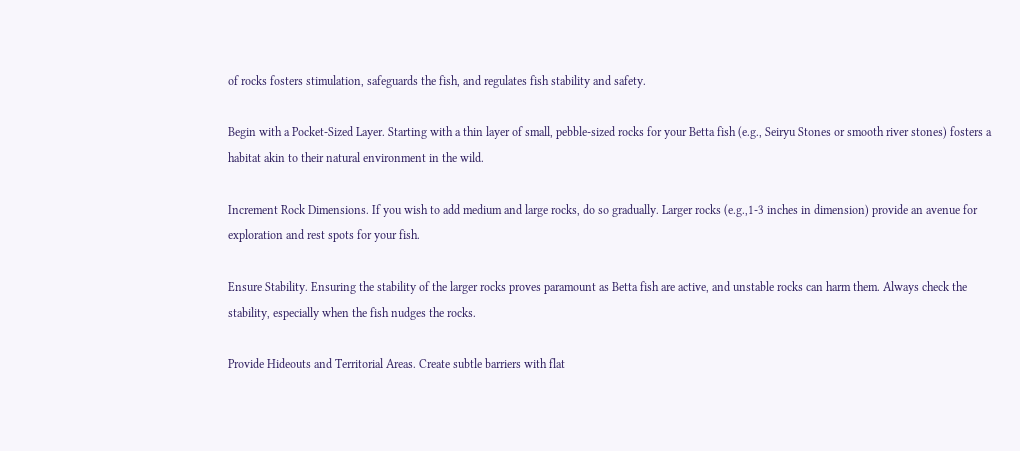of rocks fosters stimulation, safeguards the fish, and regulates fish stability and safety.

Begin with a Pocket-Sized Layer. Starting with a thin layer of small, pebble-sized rocks for your Betta fish (e.g., Seiryu Stones or smooth river stones) fosters a habitat akin to their natural environment in the wild.

Increment Rock Dimensions. If you wish to add medium and large rocks, do so gradually. Larger rocks (e.g.,1-3 inches in dimension) provide an avenue for exploration and rest spots for your fish.

Ensure Stability. Ensuring the stability of the larger rocks proves paramount as Betta fish are active, and unstable rocks can harm them. Always check the stability, especially when the fish nudges the rocks.

Provide Hideouts and Territorial Areas. Create subtle barriers with flat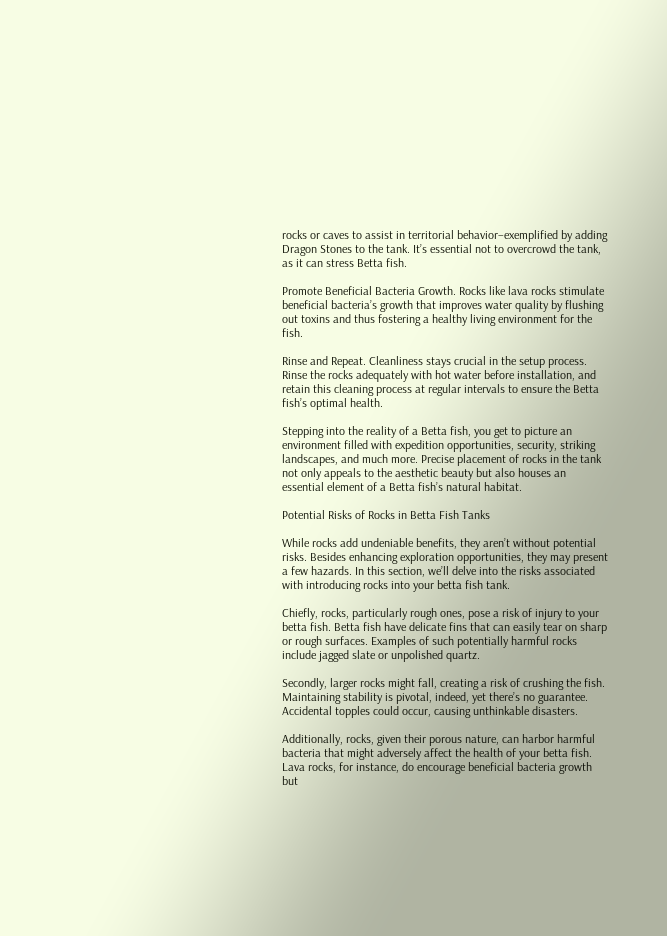rocks or caves to assist in territorial behavior–exemplified by adding Dragon Stones to the tank. It’s essential not to overcrowd the tank, as it can stress Betta fish.

Promote Beneficial Bacteria Growth. Rocks like lava rocks stimulate beneficial bacteria’s growth that improves water quality by flushing out toxins and thus fostering a healthy living environment for the fish.

Rinse and Repeat. Cleanliness stays crucial in the setup process. Rinse the rocks adequately with hot water before installation, and retain this cleaning process at regular intervals to ensure the Betta fish’s optimal health.

Stepping into the reality of a Betta fish, you get to picture an environment filled with expedition opportunities, security, striking landscapes, and much more. Precise placement of rocks in the tank not only appeals to the aesthetic beauty but also houses an essential element of a Betta fish’s natural habitat.

Potential Risks of Rocks in Betta Fish Tanks

While rocks add undeniable benefits, they aren’t without potential risks. Besides enhancing exploration opportunities, they may present a few hazards. In this section, we’ll delve into the risks associated with introducing rocks into your betta fish tank.

Chiefly, rocks, particularly rough ones, pose a risk of injury to your betta fish. Betta fish have delicate fins that can easily tear on sharp or rough surfaces. Examples of such potentially harmful rocks include jagged slate or unpolished quartz.

Secondly, larger rocks might fall, creating a risk of crushing the fish. Maintaining stability is pivotal, indeed, yet there’s no guarantee. Accidental topples could occur, causing unthinkable disasters.

Additionally, rocks, given their porous nature, can harbor harmful bacteria that might adversely affect the health of your betta fish. Lava rocks, for instance, do encourage beneficial bacteria growth but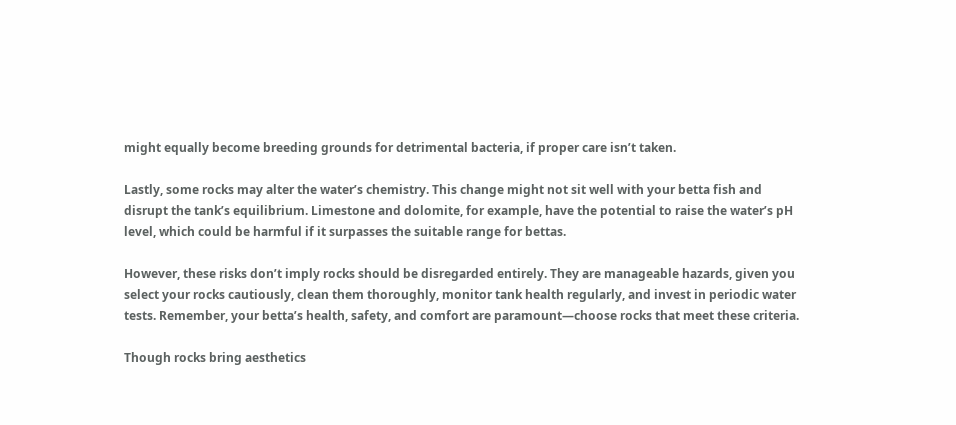might equally become breeding grounds for detrimental bacteria, if proper care isn’t taken.

Lastly, some rocks may alter the water’s chemistry. This change might not sit well with your betta fish and disrupt the tank’s equilibrium. Limestone and dolomite, for example, have the potential to raise the water’s pH level, which could be harmful if it surpasses the suitable range for bettas.

However, these risks don’t imply rocks should be disregarded entirely. They are manageable hazards, given you select your rocks cautiously, clean them thoroughly, monitor tank health regularly, and invest in periodic water tests. Remember, your betta’s health, safety, and comfort are paramount—choose rocks that meet these criteria.

Though rocks bring aesthetics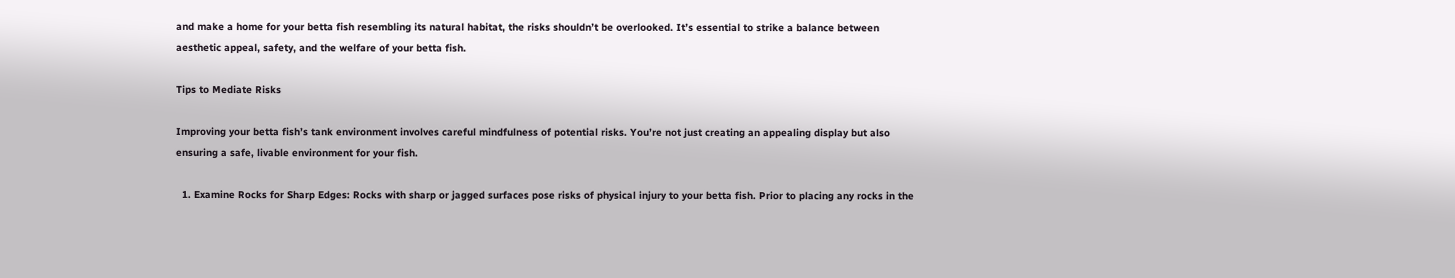and make a home for your betta fish resembling its natural habitat, the risks shouldn’t be overlooked. It’s essential to strike a balance between aesthetic appeal, safety, and the welfare of your betta fish.

Tips to Mediate Risks

Improving your betta fish’s tank environment involves careful mindfulness of potential risks. You’re not just creating an appealing display but also ensuring a safe, livable environment for your fish.

  1. Examine Rocks for Sharp Edges: Rocks with sharp or jagged surfaces pose risks of physical injury to your betta fish. Prior to placing any rocks in the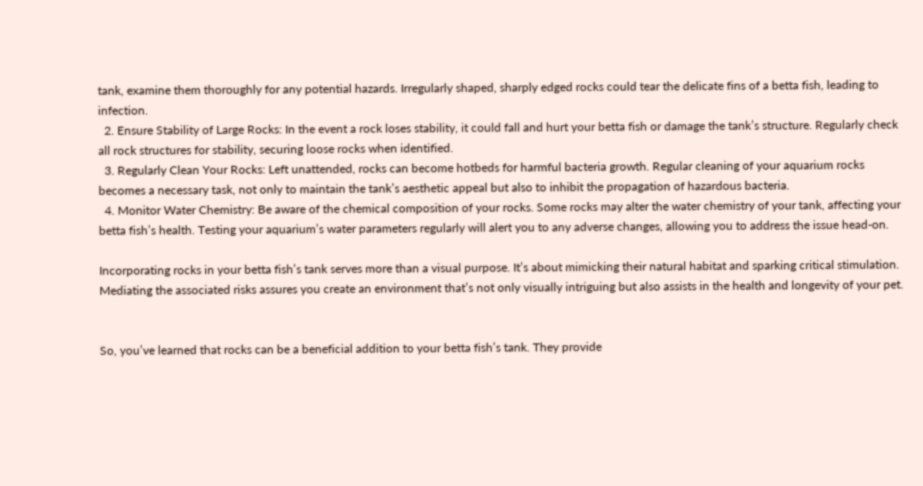tank, examine them thoroughly for any potential hazards. Irregularly shaped, sharply edged rocks could tear the delicate fins of a betta fish, leading to infection.
  2. Ensure Stability of Large Rocks: In the event a rock loses stability, it could fall and hurt your betta fish or damage the tank’s structure. Regularly check all rock structures for stability, securing loose rocks when identified.
  3. Regularly Clean Your Rocks: Left unattended, rocks can become hotbeds for harmful bacteria growth. Regular cleaning of your aquarium rocks becomes a necessary task, not only to maintain the tank’s aesthetic appeal but also to inhibit the propagation of hazardous bacteria.
  4. Monitor Water Chemistry: Be aware of the chemical composition of your rocks. Some rocks may alter the water chemistry of your tank, affecting your betta fish’s health. Testing your aquarium’s water parameters regularly will alert you to any adverse changes, allowing you to address the issue head-on.

Incorporating rocks in your betta fish’s tank serves more than a visual purpose. It’s about mimicking their natural habitat and sparking critical stimulation. Mediating the associated risks assures you create an environment that’s not only visually intriguing but also assists in the health and longevity of your pet.


So, you’ve learned that rocks can be a beneficial addition to your betta fish’s tank. They provide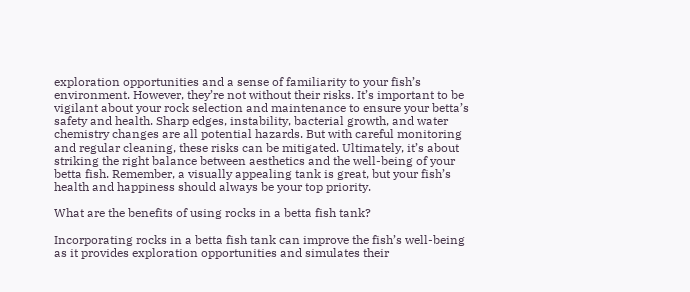exploration opportunities and a sense of familiarity to your fish’s environment. However, they’re not without their risks. It’s important to be vigilant about your rock selection and maintenance to ensure your betta’s safety and health. Sharp edges, instability, bacterial growth, and water chemistry changes are all potential hazards. But with careful monitoring and regular cleaning, these risks can be mitigated. Ultimately, it’s about striking the right balance between aesthetics and the well-being of your betta fish. Remember, a visually appealing tank is great, but your fish’s health and happiness should always be your top priority.

What are the benefits of using rocks in a betta fish tank?

Incorporating rocks in a betta fish tank can improve the fish’s well-being as it provides exploration opportunities and simulates their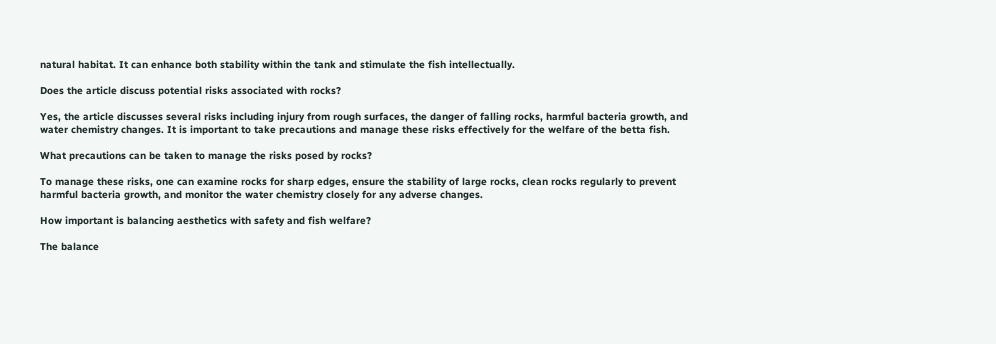natural habitat. It can enhance both stability within the tank and stimulate the fish intellectually.

Does the article discuss potential risks associated with rocks?

Yes, the article discusses several risks including injury from rough surfaces, the danger of falling rocks, harmful bacteria growth, and water chemistry changes. It is important to take precautions and manage these risks effectively for the welfare of the betta fish.

What precautions can be taken to manage the risks posed by rocks?

To manage these risks, one can examine rocks for sharp edges, ensure the stability of large rocks, clean rocks regularly to prevent harmful bacteria growth, and monitor the water chemistry closely for any adverse changes.

How important is balancing aesthetics with safety and fish welfare?

The balance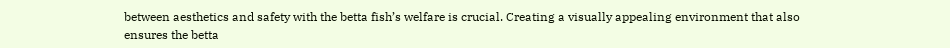between aesthetics and safety with the betta fish’s welfare is crucial. Creating a visually appealing environment that also ensures the betta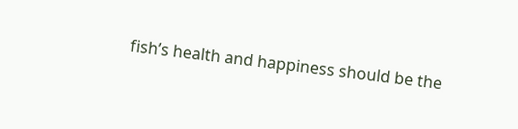fish’s health and happiness should be the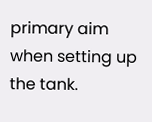primary aim when setting up the tank.